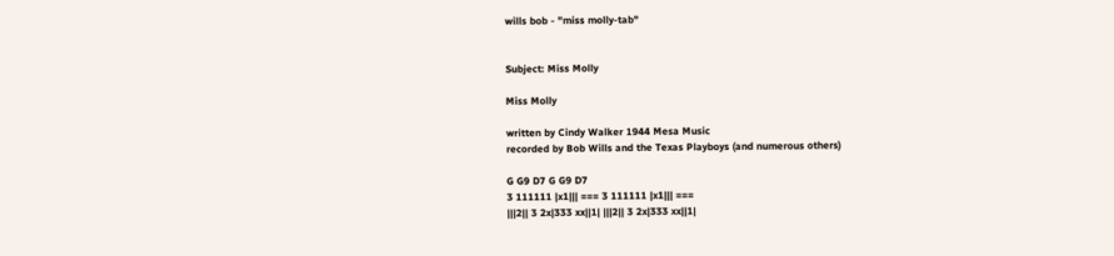wills bob - "miss molly-tab"


Subject: Miss Molly

Miss Molly

written by Cindy Walker 1944 Mesa Music
recorded by Bob Wills and the Texas Playboys (and numerous others)

G G9 D7 G G9 D7
3 111111 |x1||| === 3 111111 |x1||| ===
|||2|| 3 2x|333 xx||1| |||2|| 3 2x|333 xx||1|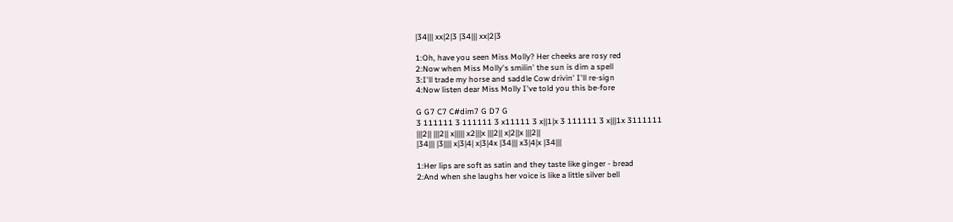|34||| xx|2|3 |34||| xx|2|3

1:Oh, have you seen Miss Molly? Her cheeks are rosy red
2:Now when Miss Molly's smilin' the sun is dim a spell
3:I'll trade my horse and saddle Cow drivin' I'll re-sign
4:Now listen dear Miss Molly I've told you this be-fore

G G7 C7 C#dim7 G D7 G
3 111111 3 111111 3 x11111 3 x||1|x 3 111111 3 x|||1x 3111111
|||2|| |||2|| x||||| x2|||x |||2|| x|2||x |||2||
|34||| |3|||| x|3|4| x|3|4x |34||| x3|4|x |34|||

1:Her lips are soft as satin and they taste like ginger - bread
2:And when she laughs her voice is like a little silver bell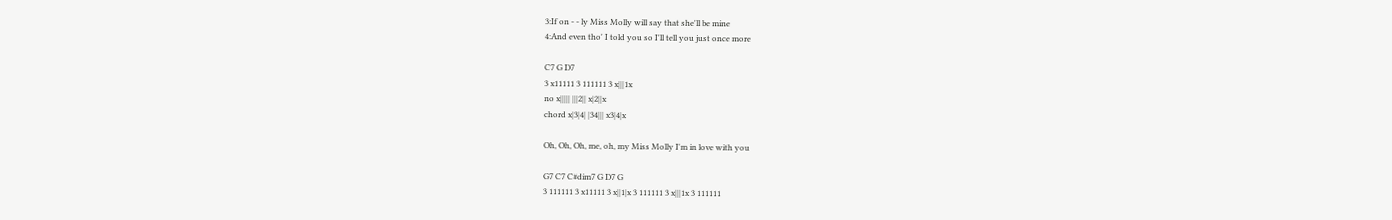3:If on - - ly Miss Molly will say that she'll be mine
4:And even tho' I told you so I'll tell you just once more

C7 G D7
3 x11111 3 111111 3 x|||1x
no x||||| |||2|| x|2||x
chord x|3|4| |34||| x3|4|x

Oh, Oh, Oh, me, oh, my Miss Molly I'm in love with you

G7 C7 C#dim7 G D7 G
3 111111 3 x11111 3 x||1|x 3 111111 3 x|||1x 3 111111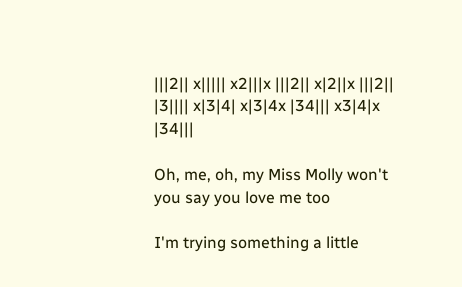|||2|| x||||| x2|||x |||2|| x|2||x |||2||
|3|||| x|3|4| x|3|4x |34||| x3|4|x |34|||

Oh, me, oh, my Miss Molly won't you say you love me too

I'm trying something a little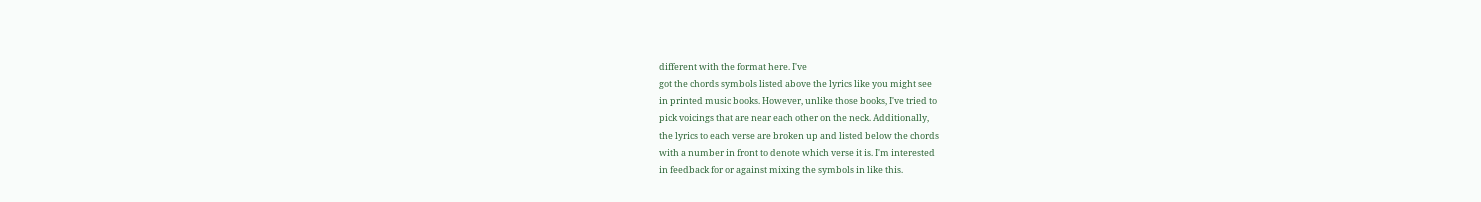different with the format here. I've
got the chords symbols listed above the lyrics like you might see
in printed music books. However, unlike those books, I've tried to
pick voicings that are near each other on the neck. Additionally,
the lyrics to each verse are broken up and listed below the chords
with a number in front to denote which verse it is. I'm interested
in feedback for or against mixing the symbols in like this.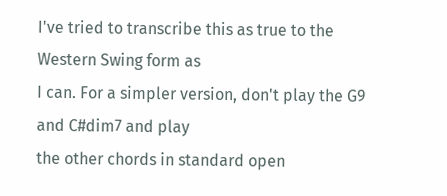I've tried to transcribe this as true to the Western Swing form as
I can. For a simpler version, don't play the G9 and C#dim7 and play
the other chords in standard open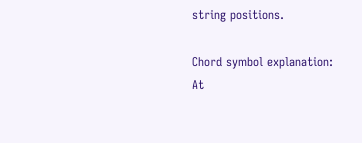string positions.

Chord symbol explanation:
At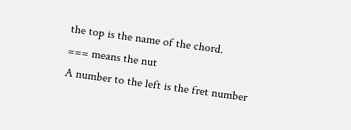the top is the name of the chord.
=== means the nut
A number to the left is the fret number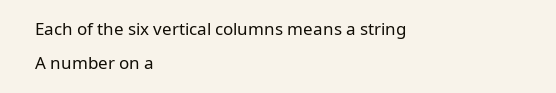Each of the six vertical columns means a string
A number on a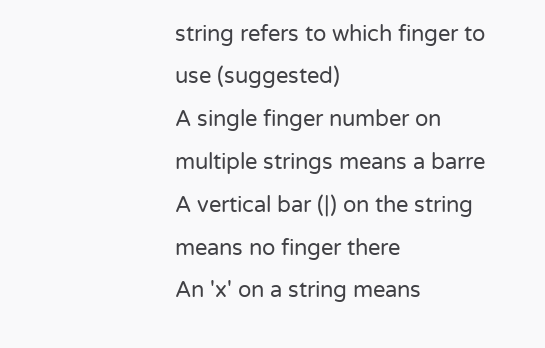string refers to which finger to use (suggested)
A single finger number on multiple strings means a barre
A vertical bar (|) on the string means no finger there
An 'x' on a string means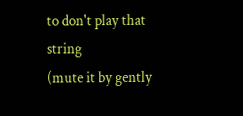to don't play that string
(mute it by gently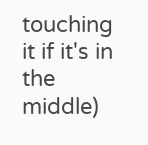touching it if it's in the middle)